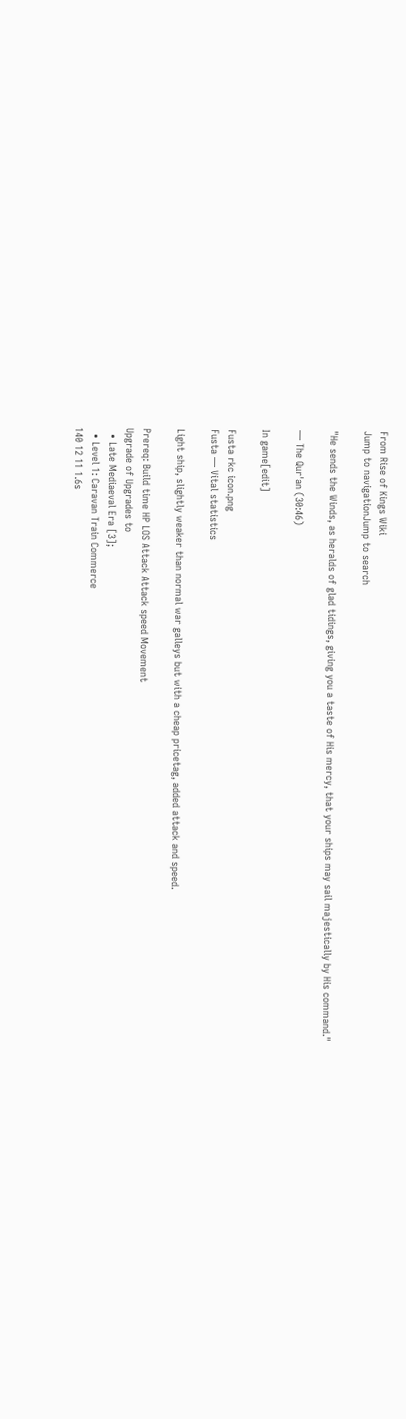From Rise of Kings Wiki
Jump to navigationJump to search

"He sends the Winds, as heralds of glad tidings, giving you a taste of His mercy, that your ships may sail majestically by His command."

— The Qur'an (30:46)

In game[edit]

Fusta rkc icon.png
Fusta — Vital statistics

Light ship, slightly weaker than normal war galleys but with a cheap pricetag, added attack and speed.

Prereq: Build time HP LOS Attack Attack speed Movement
Upgrade of Upgrades to
  • Late Mediaeval Era [3];
  • Level 1: Caravan Train Commerce
140 12 11 1.6s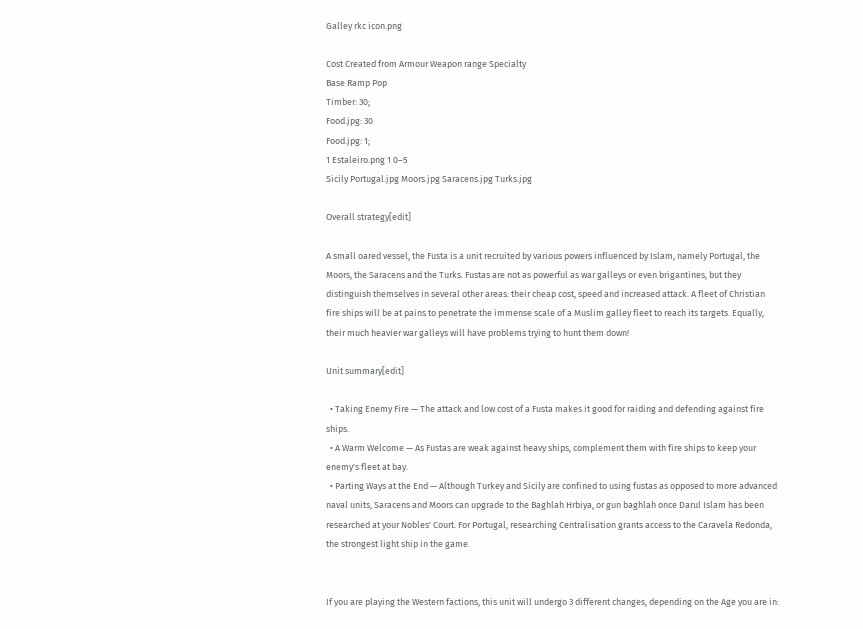Galley rkc icon.png

Cost Created from Armour Weapon range Specialty
Base Ramp Pop
Timber: 30;
Food.jpg: 30
Food.jpg: 1;
1 Estaleiro.png 1 0–5
Sicily Portugal.jpg Moors.jpg Saracens.jpg Turks.jpg

Overall strategy[edit]

A small oared vessel, the Fusta is a unit recruited by various powers influenced by Islam, namely Portugal, the Moors, the Saracens and the Turks. Fustas are not as powerful as war galleys or even brigantines, but they distinguish themselves in several other areas: their cheap cost, speed and increased attack. A fleet of Christian fire ships will be at pains to penetrate the immense scale of a Muslim galley fleet to reach its targets. Equally, their much heavier war galleys will have problems trying to hunt them down!

Unit summary[edit]

  • Taking Enemy Fire — The attack and low cost of a Fusta makes it good for raiding and defending against fire ships.
  • A Warm Welcome — As Fustas are weak against heavy ships, complement them with fire ships to keep your enemy's fleet at bay.
  • Parting Ways at the End — Although Turkey and Sicily are confined to using fustas as opposed to more advanced naval units, Saracens and Moors can upgrade to the Baghlah Hrbiya, or gun baghlah once Darul Islam has been researched at your Nobles' Court. For Portugal, researching Centralisation grants access to the Caravela Redonda, the strongest light ship in the game.


If you are playing the Western factions, this unit will undergo 3 different changes, depending on the Age you are in: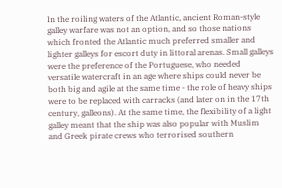In the roiling waters of the Atlantic, ancient Roman-style galley warfare was not an option, and so those nations which fronted the Atlantic much preferred smaller and lighter galleys for escort duty in littoral arenas. Small galleys were the preference of the Portuguese, who needed versatile watercraft in an age where ships could never be both big and agile at the same time - the role of heavy ships were to be replaced with carracks (and later on in the 17th century, galleons). At the same time, the flexibility of a light galley meant that the ship was also popular with Muslim and Greek pirate crews who terrorised southern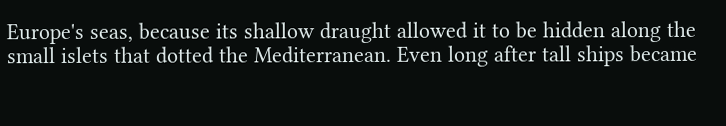Europe's seas, because its shallow draught allowed it to be hidden along the small islets that dotted the Mediterranean. Even long after tall ships became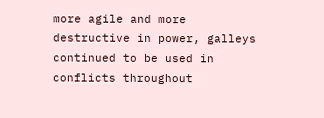more agile and more destructive in power, galleys continued to be used in conflicts throughout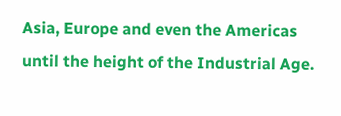Asia, Europe and even the Americas until the height of the Industrial Age.